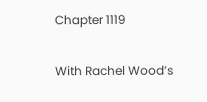Chapter 1119

With Rachel Wood’s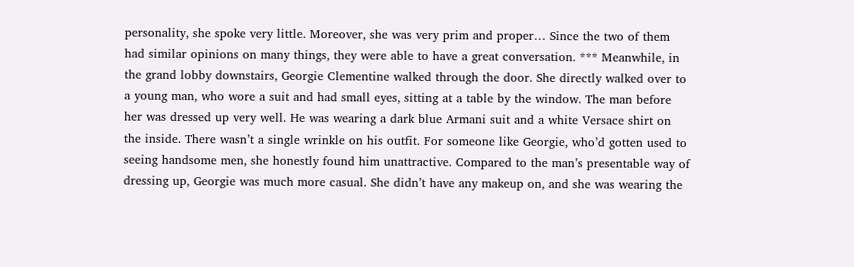personality, she spoke very little. Moreover, she was very prim and proper… Since the two of them had similar opinions on many things, they were able to have a great conversation. *** Meanwhile, in the grand lobby downstairs, Georgie Clementine walked through the door. She directly walked over to a young man, who wore a suit and had small eyes, sitting at a table by the window. The man before her was dressed up very well. He was wearing a dark blue Armani suit and a white Versace shirt on the inside. There wasn’t a single wrinkle on his outfit. For someone like Georgie, who’d gotten used to seeing handsome men, she honestly found him unattractive. Compared to the man’s presentable way of dressing up, Georgie was much more casual. She didn’t have any makeup on, and she was wearing the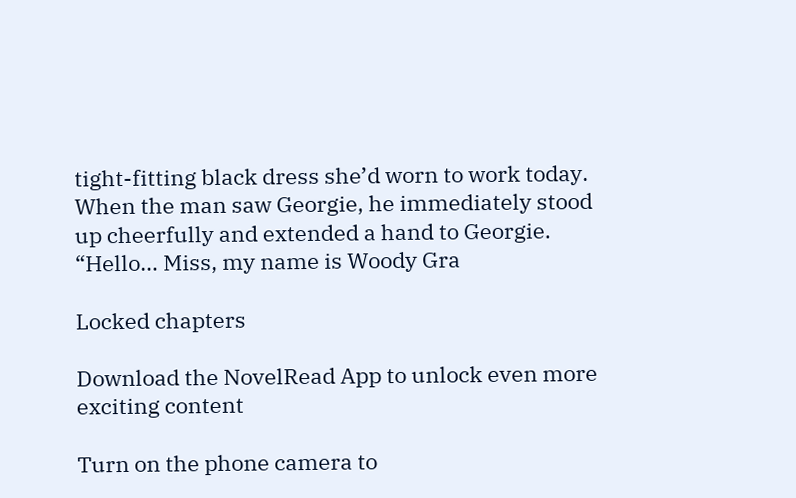tight-fitting black dress she’d worn to work today. When the man saw Georgie, he immediately stood up cheerfully and extended a hand to Georgie. “Hello… Miss, my name is Woody Gra

Locked chapters

Download the NovelRead App to unlock even more exciting content

Turn on the phone camera to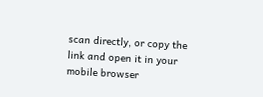scan directly, or copy the link and open it in your mobile browser